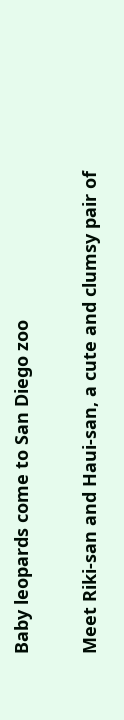Baby leopards come to San Diego zoo

Meet Riki-san and Haui-san, a cute and clumsy pair of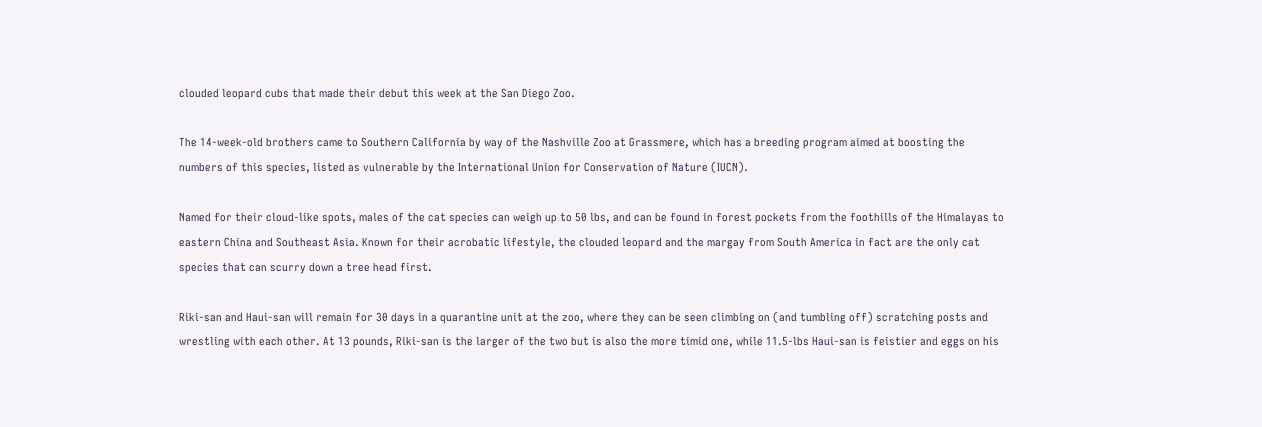clouded leopard cubs that made their debut this week at the San Diego Zoo.

The 14-week-old brothers came to Southern California by way of the Nashville Zoo at Grassmere, which has a breeding program aimed at boosting the numbers of this species, listed as vulnerable by the International Union for Conservation of Nature (IUCN).

Named for their cloud-like spots, males of the cat species can weigh up to 50 lbs, and can be found in forest pockets from the foothills of the Himalayas to eastern China and Southeast Asia. Known for their acrobatic lifestyle, the clouded leopard and the margay from South America in fact are the only cat species that can scurry down a tree head first.

Riki-san and Haui-san will remain for 30 days in a quarantine unit at the zoo, where they can be seen climbing on (and tumbling off) scratching posts and wrestling with each other. At 13 pounds, Riki-san is the larger of the two but is also the more timid one, while 11.5-lbs Haui-san is feistier and eggs on his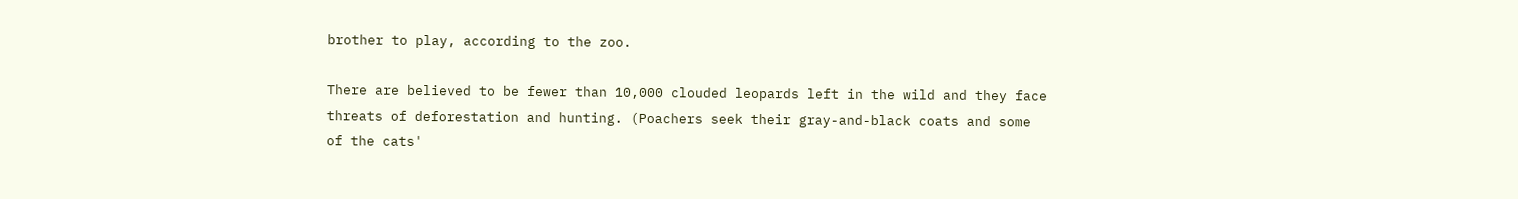brother to play, according to the zoo.

There are believed to be fewer than 10,000 clouded leopards left in the wild and they face threats of deforestation and hunting. (Poachers seek their gray-and-black coats and some of the cats'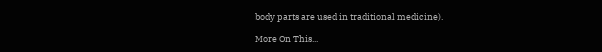body parts are used in traditional medicine).

More On This...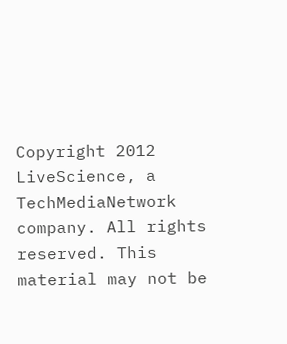Copyright 2012 LiveScience, a TechMediaNetwork company. All rights reserved. This material may not be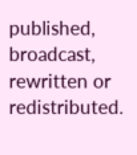published, broadcast, rewritten or redistributed.